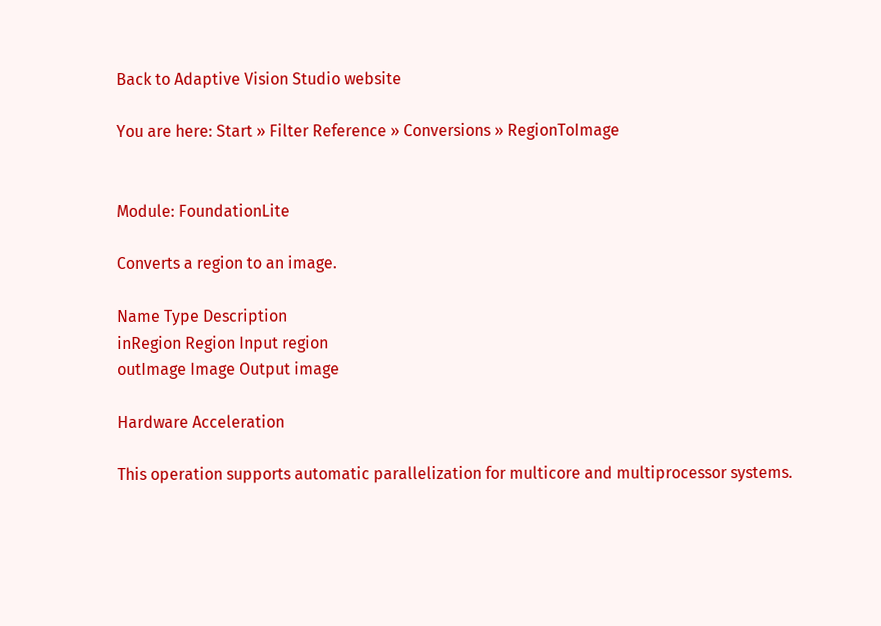Back to Adaptive Vision Studio website

You are here: Start » Filter Reference » Conversions » RegionToImage


Module: FoundationLite

Converts a region to an image.

Name Type Description
inRegion Region Input region
outImage Image Output image

Hardware Acceleration

This operation supports automatic parallelization for multicore and multiprocessor systems.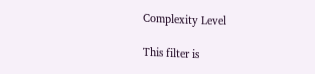Complexity Level

This filter is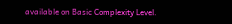available on Basic Complexity Level.